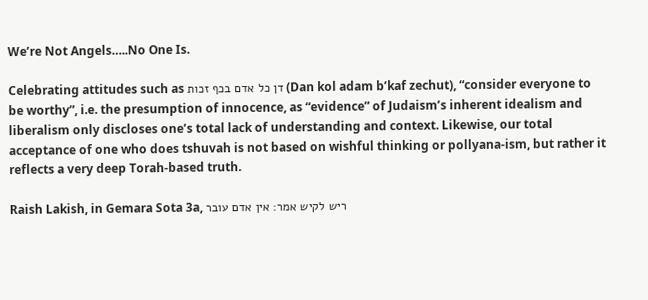We’re Not Angels…..No One Is.

Celebrating attitudes such as דן כל אדם בכף זכות (Dan kol adam b’kaf zechut), “consider everyone to be worthy”, i.e. the presumption of innocence, as “evidence” of Judaism’s inherent idealism and liberalism only discloses one’s total lack of understanding and context. Likewise, our total acceptance of one who does tshuvah is not based on wishful thinking or pollyana-ism, but rather it reflects a very deep Torah-based truth.

Raish Lakish, in Gemara Sota 3a, ריש לקיש אמר: אין אדם עובר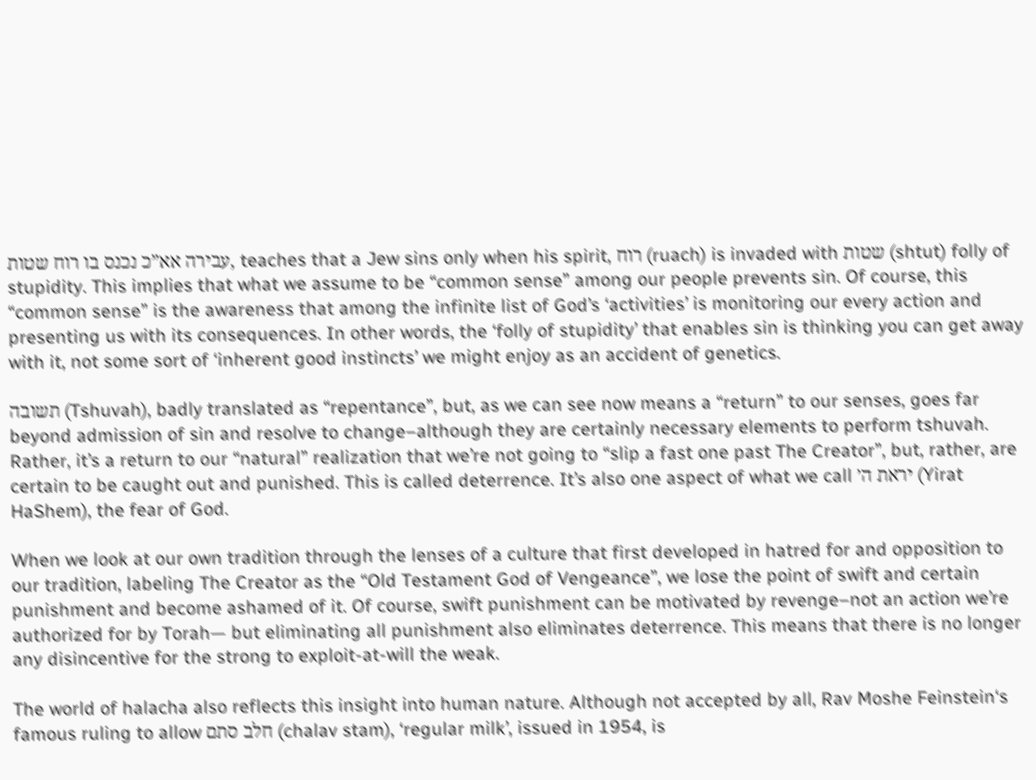עבירה אא”כ נכנס בו רוח שטות, teaches that a Jew sins only when his spirit, רוח (ruach) is invaded with שטות (shtut) folly of stupidity. This implies that what we assume to be “common sense” among our people prevents sin. Of course, this “common sense” is the awareness that among the infinite list of God’s ‘activities’ is monitoring our every action and presenting us with its consequences. In other words, the ‘folly of stupidity’ that enables sin is thinking you can get away with it, not some sort of ‘inherent good instincts’ we might enjoy as an accident of genetics.

תשובה (Tshuvah), badly translated as “repentance”, but, as we can see now means a “return” to our senses, goes far beyond admission of sin and resolve to change–although they are certainly necessary elements to perform tshuvah. Rather, it’s a return to our “natural” realization that we’re not going to “slip a fast one past The Creator”, but, rather, are certain to be caught out and punished. This is called deterrence. It’s also one aspect of what we call יראת ה׳ (Yirat HaShem), the fear of God.

When we look at our own tradition through the lenses of a culture that first developed in hatred for and opposition to our tradition, labeling The Creator as the “Old Testament God of Vengeance”, we lose the point of swift and certain punishment and become ashamed of it. Of course, swift punishment can be motivated by revenge–not an action we’re authorized for by Torah— but eliminating all punishment also eliminates deterrence. This means that there is no longer any disincentive for the strong to exploit-at-will the weak.

The world of halacha also reflects this insight into human nature. Although not accepted by all, Rav Moshe Feinstein‘s famous ruling to allow חלב סתם (chalav stam), ‘regular milk’, issued in 1954, is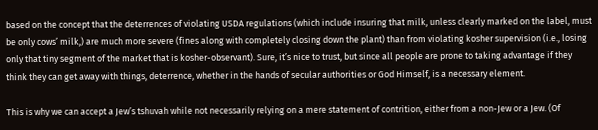based on the concept that the deterrences of violating USDA regulations (which include insuring that milk, unless clearly marked on the label, must be only cows’ milk,) are much more severe (fines along with completely closing down the plant) than from violating kosher supervision (i.e., losing only that tiny segment of the market that is kosher-observant). Sure, it’s nice to trust, but since all people are prone to taking advantage if they think they can get away with things, deterrence, whether in the hands of secular authorities or God Himself, is a necessary element.

This is why we can accept a Jew’s tshuvah while not necessarily relying on a mere statement of contrition, either from a non-Jew or a Jew. (Of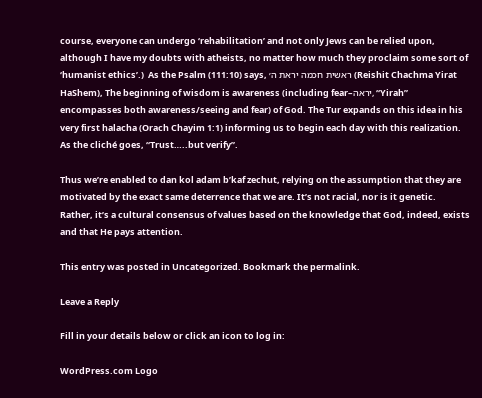course, everyone can undergo ‘rehabilitation’ and not only Jews can be relied upon, although I have my doubts with atheists, no matter how much they proclaim some sort of ‘humanist ethics’.)  As the Psalm (111:10) says, ראשית חכמה יראת ה׳ (Reishit Chachma Yirat HaShem), The beginning of wisdom is awareness (including fear–יראה, “Yirah” encompasses both awareness/seeing and fear) of God. The Tur expands on this idea in his very first halacha (Orach Chayim 1:1) informing us to begin each day with this realization. As the cliché goes, “Trust…..but verify”.

Thus we’re enabled to dan kol adam b’kaf zechut, relying on the assumption that they are motivated by the exact same deterrence that we are. It’s not racial, nor is it genetic. Rather, it’s a cultural consensus of values based on the knowledge that God, indeed, exists and that He pays attention.

This entry was posted in Uncategorized. Bookmark the permalink.

Leave a Reply

Fill in your details below or click an icon to log in:

WordPress.com Logo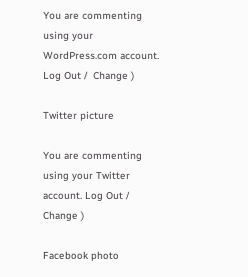You are commenting using your WordPress.com account. Log Out /  Change )

Twitter picture

You are commenting using your Twitter account. Log Out /  Change )

Facebook photo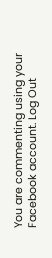You are commenting using your Facebook account. Log Out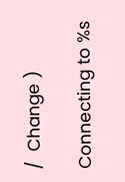/  Change )

Connecting to %s